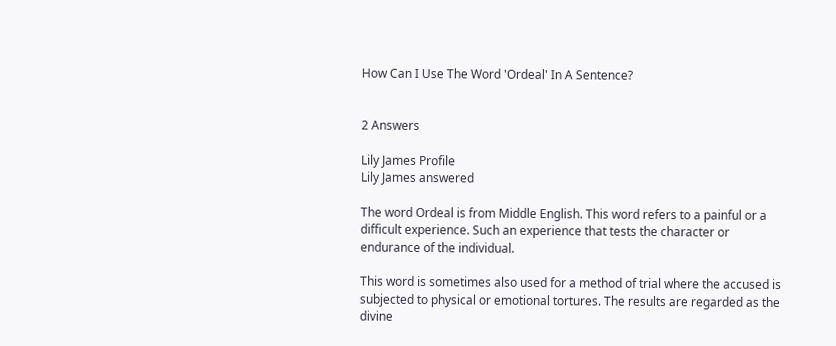How Can I Use The Word 'Ordeal' In A Sentence?


2 Answers

Lily James Profile
Lily James answered

The word Ordeal is from Middle English. This word refers to a painful or a difficult experience. Such an experience that tests the character or endurance of the individual.

This word is sometimes also used for a method of trial where the accused is subjected to physical or emotional tortures. The results are regarded as the divine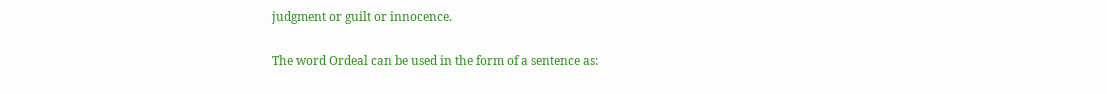judgment or guilt or innocence.

The word Ordeal can be used in the form of a sentence as: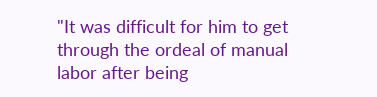"It was difficult for him to get through the ordeal of manual labor after being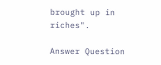brought up in riches".

Answer Question